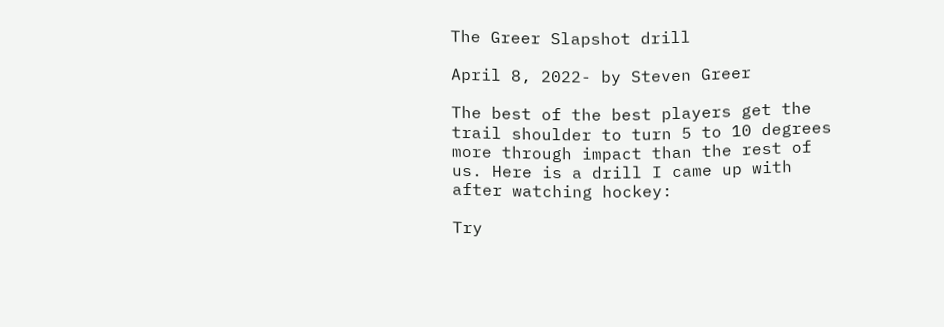The Greer Slapshot drill

April 8, 2022- by Steven Greer

The best of the best players get the trail shoulder to turn 5 to 10 degrees more through impact than the rest of us. Here is a drill I came up with after watching hockey:

Try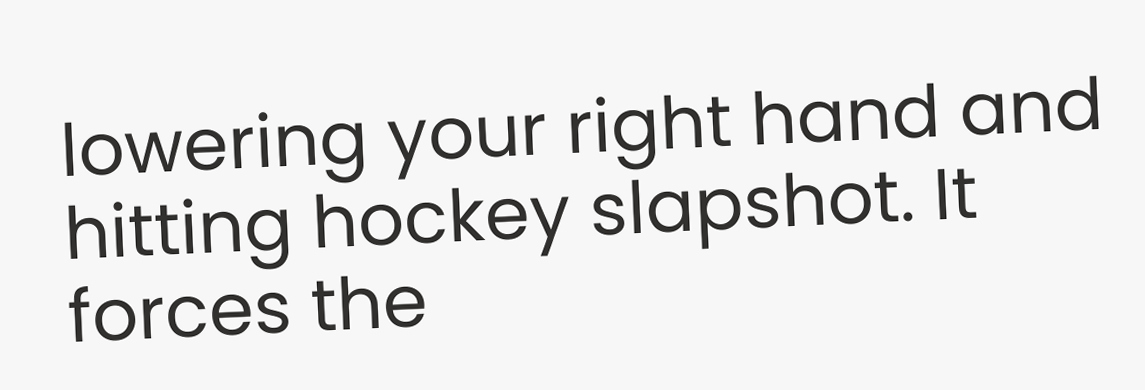lowering your right hand and hitting hockey slapshot. It forces the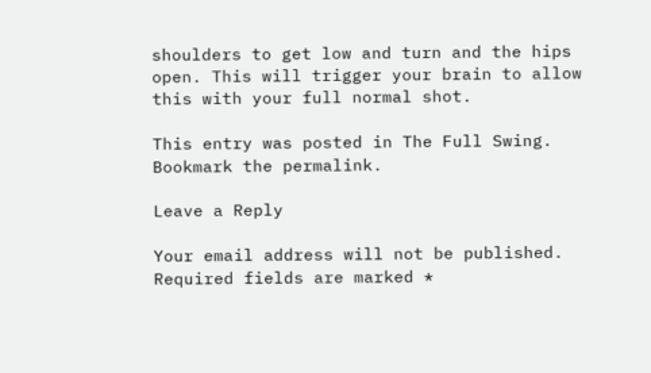shoulders to get low and turn and the hips open. This will trigger your brain to allow this with your full normal shot.

This entry was posted in The Full Swing. Bookmark the permalink.

Leave a Reply

Your email address will not be published. Required fields are marked *